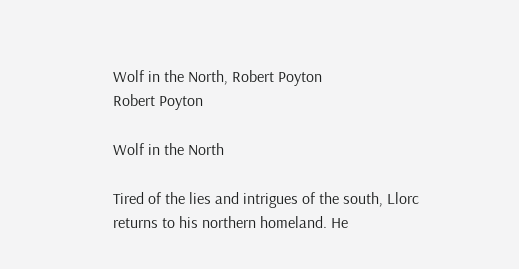Wolf in the North, Robert Poyton
Robert Poyton

Wolf in the North

Tired of the lies and intrigues of the south, Llorc  returns to his northern homeland. He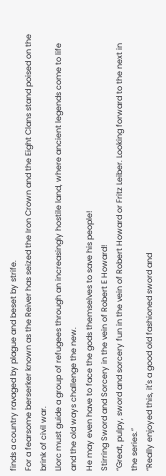finds a country ravaged by plague and beset by strife.
For a fearsome berserker known as the Reiver has seized the Iron Crown and the Eight Clans stand poised on the brink of civil war.
Llorc must guide a group of refugees through an increasingly hostile land, where ancient legends come to life and the old ways challenge the new.
He may even have to face the gods themselves to save his people!
Stirring Sword and Sorcery in the vein of Robert E Howard!
“Great, pulpy, sword and sorcery fun in the vein of Robert Howard or Fritz Leiber. Looking forward to the next in the series.”
“Really enjoyed this, it's a good old fashioned sword and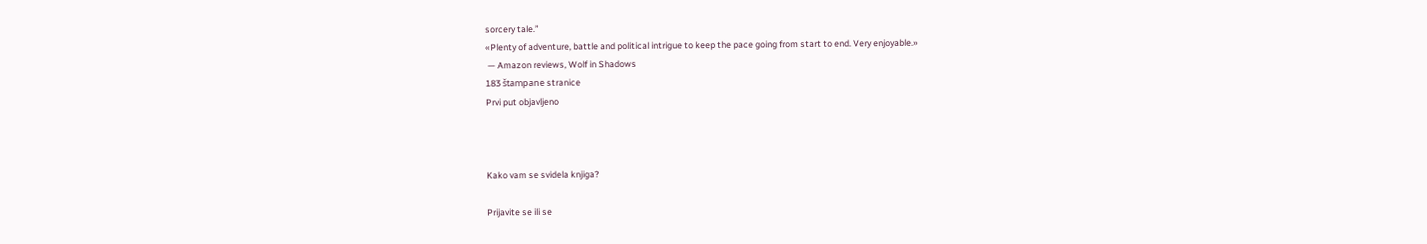sorcery tale.”
«Plenty of adventure, battle and political intrigue to keep the pace going from start to end. Very enjoyable.»
 — Amazon reviews, Wolf in Shadows
183 štampane stranice
Prvi put objavljeno



Kako vam se svidela knjiga?

Prijavite se ili se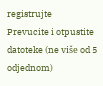registrujte
Prevucite i otpustite datoteke (ne više od 5 odjednom)